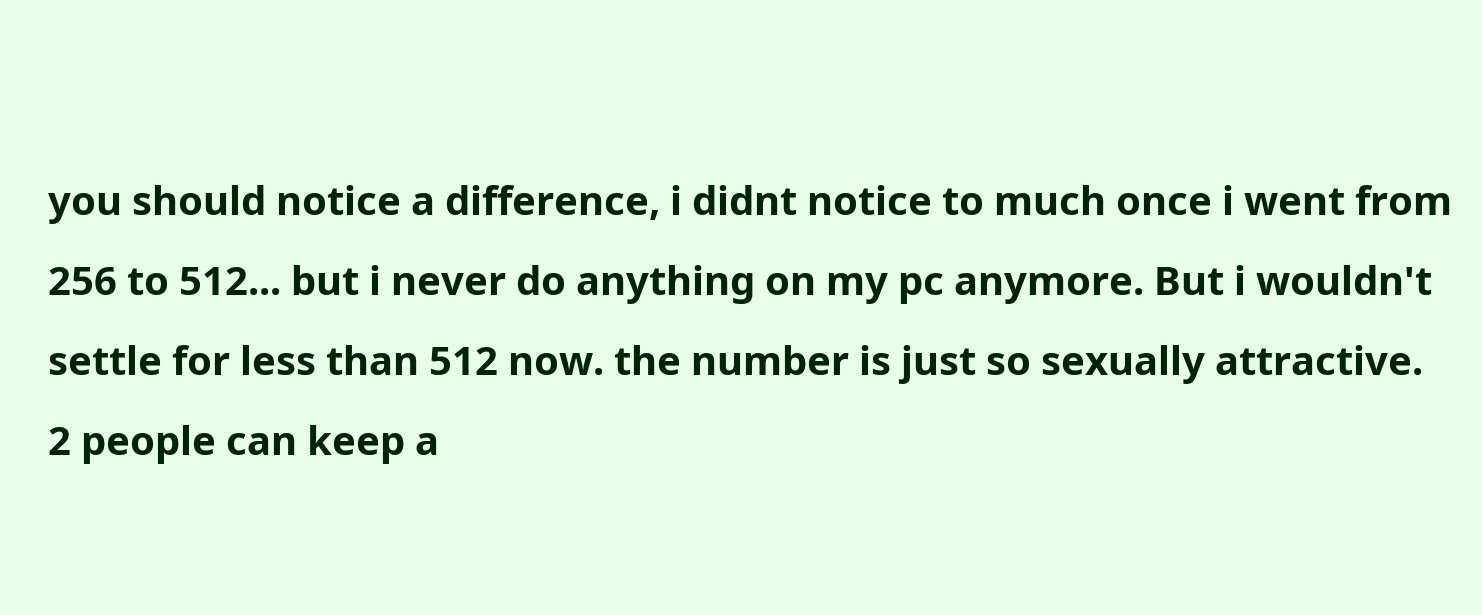you should notice a difference, i didnt notice to much once i went from 256 to 512... but i never do anything on my pc anymore. But i wouldn't settle for less than 512 now. the number is just so sexually attractive.
2 people can keep a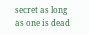secret as long as one is dead